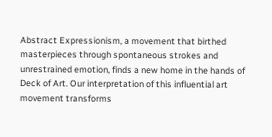Abstract Expressionism, a movement that birthed masterpieces through spontaneous strokes and unrestrained emotion, finds a new home in the hands of Deck of Art. Our interpretation of this influential art movement transforms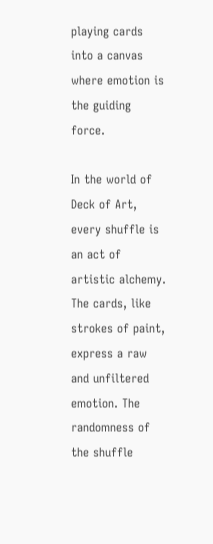playing cards into a canvas where emotion is the guiding force.

In the world of Deck of Art, every shuffle is an act of artistic alchemy. The cards, like strokes of paint, express a raw and unfiltered emotion. The randomness of the shuffle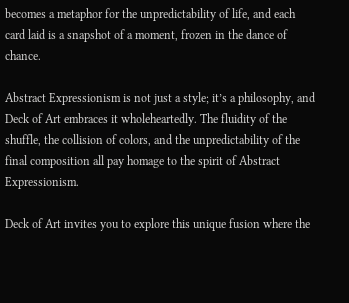becomes a metaphor for the unpredictability of life, and each card laid is a snapshot of a moment, frozen in the dance of chance.

Abstract Expressionism is not just a style; it’s a philosophy, and Deck of Art embraces it wholeheartedly. The fluidity of the shuffle, the collision of colors, and the unpredictability of the final composition all pay homage to the spirit of Abstract Expressionism.

Deck of Art invites you to explore this unique fusion where the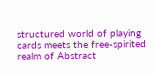structured world of playing cards meets the free-spirited realm of Abstract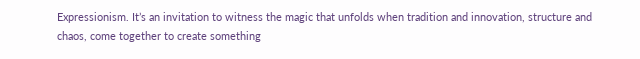Expressionism. It’s an invitation to witness the magic that unfolds when tradition and innovation, structure and chaos, come together to create something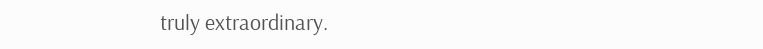truly extraordinary.